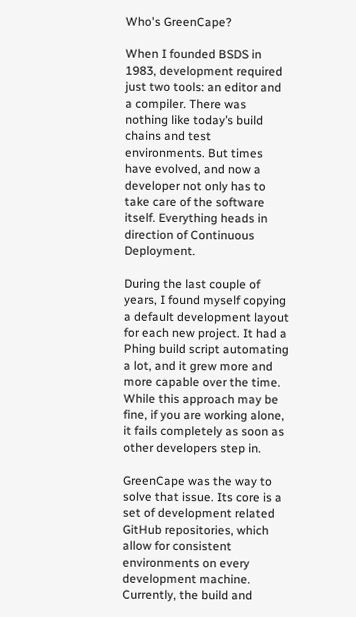Who's GreenCape?

When I founded BSDS in 1983, development required just two tools: an editor and a compiler. There was nothing like today’s build chains and test environments. But times have evolved, and now a developer not only has to take care of the software itself. Everything heads in direction of Continuous Deployment.

During the last couple of years, I found myself copying a default development layout for each new project. It had a Phing build script automating a lot, and it grew more and more capable over the time. While this approach may be fine, if you are working alone, it fails completely as soon as other developers step in.

GreenCape was the way to solve that issue. Its core is a set of development related GitHub repositories, which allow for consistent environments on every development machine. Currently, the build and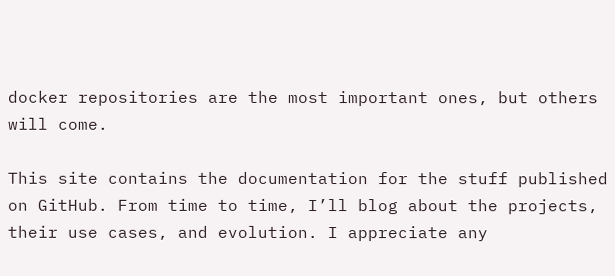docker repositories are the most important ones, but others will come.

This site contains the documentation for the stuff published on GitHub. From time to time, I’ll blog about the projects, their use cases, and evolution. I appreciate any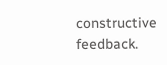constructive feedback.